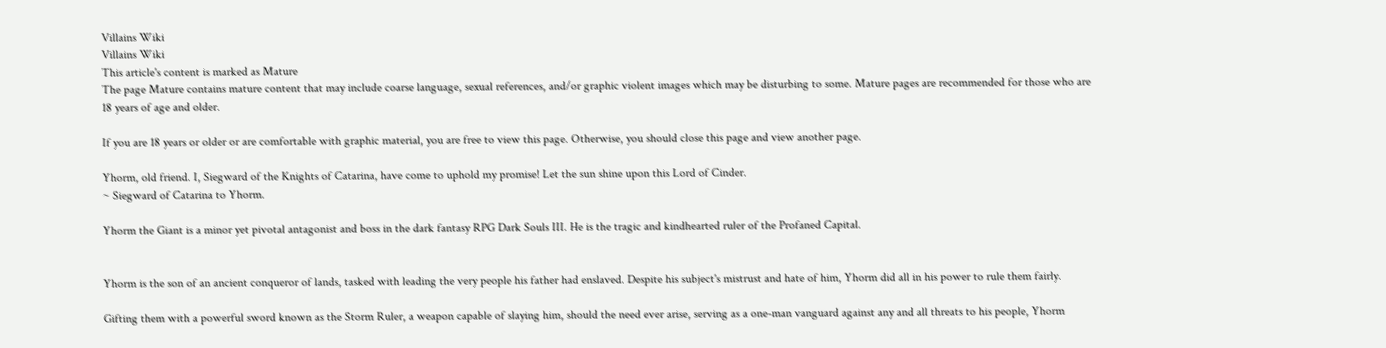Villains Wiki
Villains Wiki
This article's content is marked as Mature
The page Mature contains mature content that may include coarse language, sexual references, and/or graphic violent images which may be disturbing to some. Mature pages are recommended for those who are 18 years of age and older.

If you are 18 years or older or are comfortable with graphic material, you are free to view this page. Otherwise, you should close this page and view another page.

Yhorm, old friend. I, Siegward of the Knights of Catarina, have come to uphold my promise! Let the sun shine upon this Lord of Cinder.
~ Siegward of Catarina to Yhorm.

Yhorm the Giant is a minor yet pivotal antagonist and boss in the dark fantasy RPG Dark Souls III. He is the tragic and kindhearted ruler of the Profaned Capital.


Yhorm is the son of an ancient conqueror of lands, tasked with leading the very people his father had enslaved. Despite his subject's mistrust and hate of him, Yhorm did all in his power to rule them fairly.

Gifting them with a powerful sword known as the Storm Ruler, a weapon capable of slaying him, should the need ever arise, serving as a one-man vanguard against any and all threats to his people, Yhorm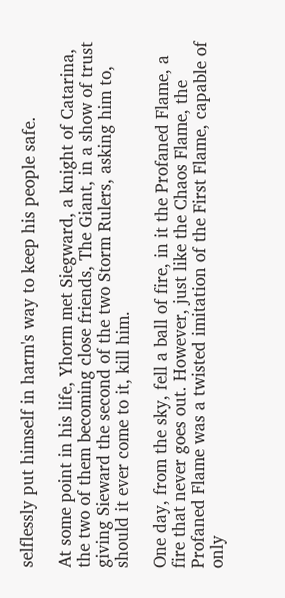selflessly put himself in harm's way to keep his people safe.

At some point in his life, Yhorm met Siegward, a knight of Catarina, the two of them becoming close friends, The Giant, in a show of trust giving Sieward the second of the two Storm Rulers, asking him to, should it ever come to it, kill him.

One day, from the sky, fell a ball of fire, in it the Profaned Flame, a fire that never goes out. However, just like the Chaos Flame, the Profaned Flame was a twisted imitation of the First Flame, capable of only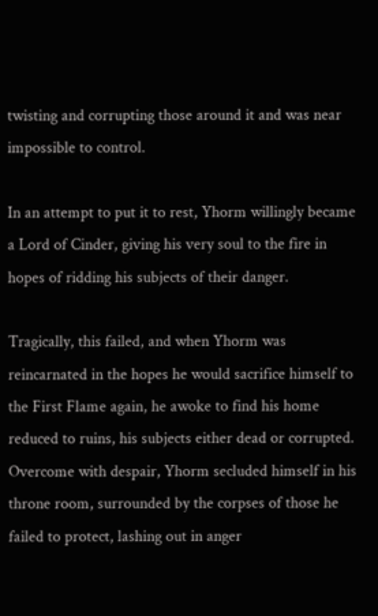twisting and corrupting those around it and was near impossible to control.

In an attempt to put it to rest, Yhorm willingly became a Lord of Cinder, giving his very soul to the fire in hopes of ridding his subjects of their danger.

Tragically, this failed, and when Yhorm was reincarnated in the hopes he would sacrifice himself to the First Flame again, he awoke to find his home reduced to ruins, his subjects either dead or corrupted. Overcome with despair, Yhorm secluded himself in his throne room, surrounded by the corpses of those he failed to protect, lashing out in anger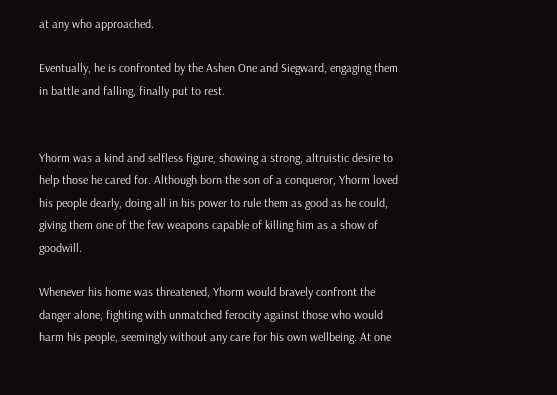at any who approached.

Eventually, he is confronted by the Ashen One and Siegward, engaging them in battle and falling, finally put to rest.


Yhorm was a kind and selfless figure, showing a strong, altruistic desire to help those he cared for. Although born the son of a conqueror, Yhorm loved his people dearly, doing all in his power to rule them as good as he could, giving them one of the few weapons capable of killing him as a show of goodwill.

Whenever his home was threatened, Yhorm would bravely confront the danger alone, fighting with unmatched ferocity against those who would harm his people, seemingly without any care for his own wellbeing. At one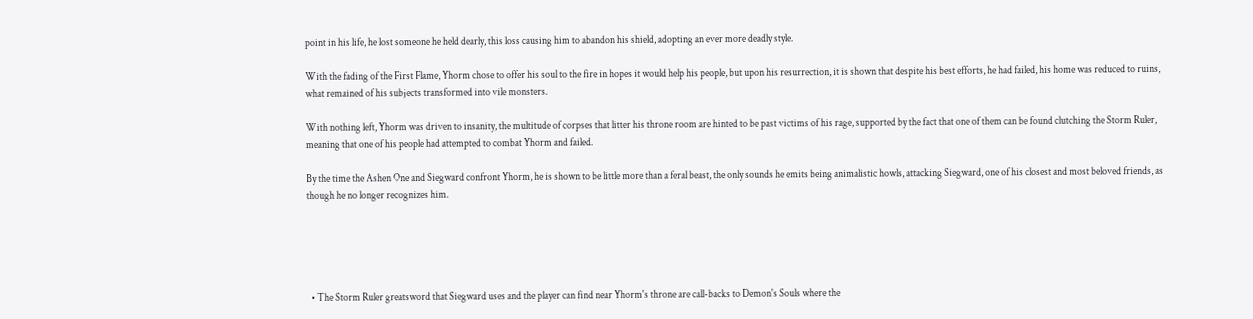point in his life, he lost someone he held dearly, this loss causing him to abandon his shield, adopting an ever more deadly style.

With the fading of the First Flame, Yhorm chose to offer his soul to the fire in hopes it would help his people, but upon his resurrection, it is shown that despite his best efforts, he had failed, his home was reduced to ruins, what remained of his subjects transformed into vile monsters.

With nothing left, Yhorm was driven to insanity, the multitude of corpses that litter his throne room are hinted to be past victims of his rage, supported by the fact that one of them can be found clutching the Storm Ruler, meaning that one of his people had attempted to combat Yhorm and failed.

By the time the Ashen One and Siegward confront Yhorm, he is shown to be little more than a feral beast, the only sounds he emits being animalistic howls, attacking Siegward, one of his closest and most beloved friends, as though he no longer recognizes him.





  • The Storm Ruler greatsword that Siegward uses and the player can find near Yhorm's throne are call-backs to Demon's Souls where the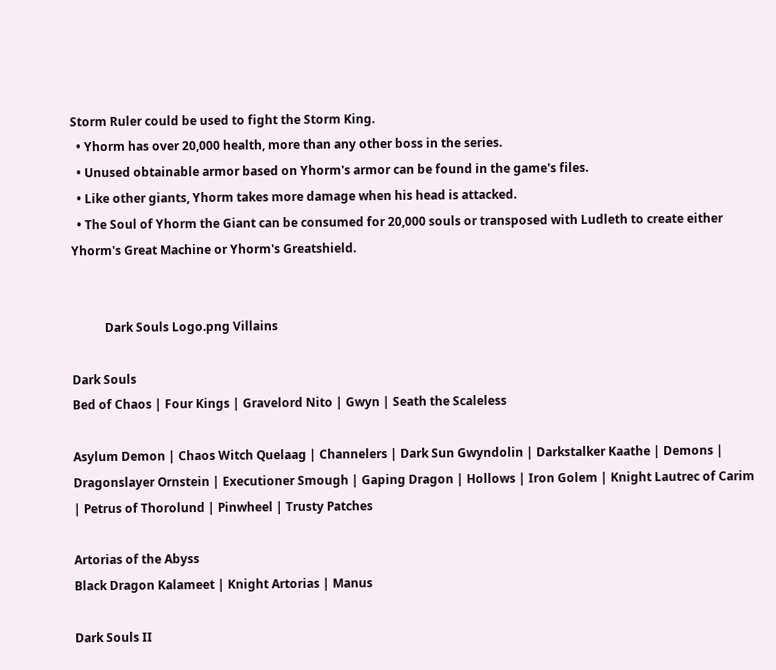Storm Ruler could be used to fight the Storm King.
  • Yhorm has over 20,000 health, more than any other boss in the series.
  • Unused obtainable armor based on Yhorm's armor can be found in the game's files.
  • Like other giants, Yhorm takes more damage when his head is attacked.
  • The Soul of Yhorm the Giant can be consumed for 20,000 souls or transposed with Ludleth to create either Yhorm's Great Machine or Yhorm's Greatshield.


           Dark Souls Logo.png Villains

Dark Souls
Bed of Chaos | Four Kings | Gravelord Nito | Gwyn | Seath the Scaleless

Asylum Demon | Chaos Witch Quelaag | Channelers | Dark Sun Gwyndolin | Darkstalker Kaathe | Demons | Dragonslayer Ornstein | Executioner Smough | Gaping Dragon | Hollows | Iron Golem | Knight Lautrec of Carim | Petrus of Thorolund | Pinwheel | Trusty Patches

Artorias of the Abyss
Black Dragon Kalameet | Knight Artorias | Manus

Dark Souls II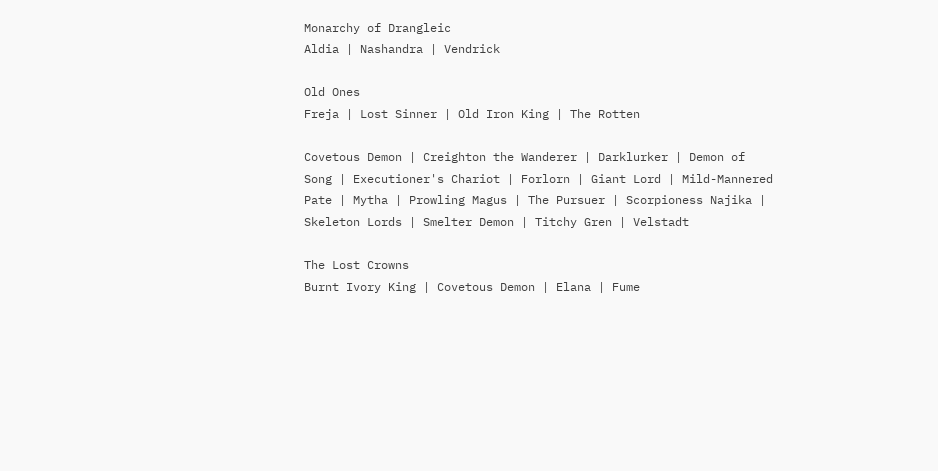Monarchy of Drangleic
Aldia | Nashandra | Vendrick

Old Ones
Freja | Lost Sinner | Old Iron King | The Rotten

Covetous Demon | Creighton the Wanderer | Darklurker | Demon of Song | Executioner's Chariot | Forlorn | Giant Lord | Mild-Mannered Pate | Mytha | Prowling Magus | The Pursuer | Scorpioness Najika | Skeleton Lords | Smelter Demon | Titchy Gren | Velstadt

The Lost Crowns
Burnt Ivory King | Covetous Demon | Elana | Fume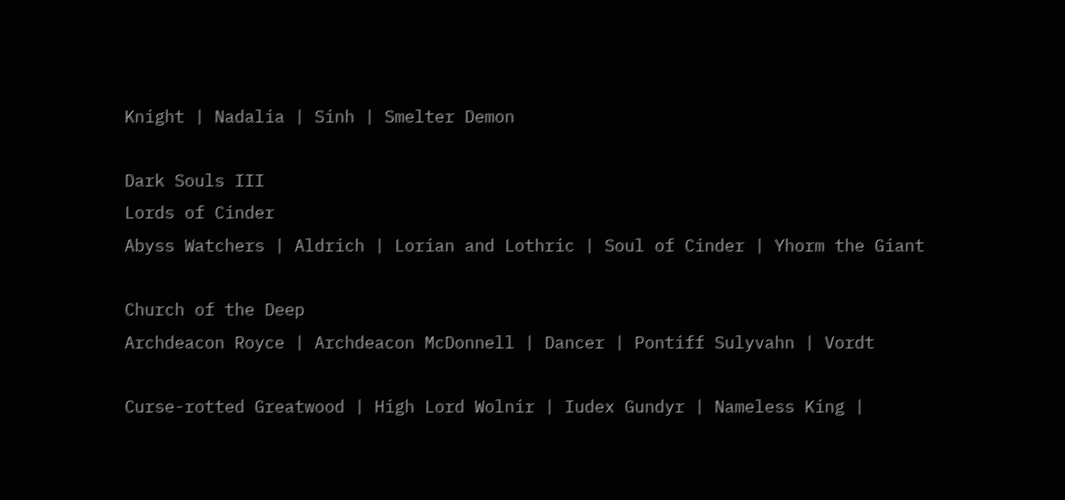Knight | Nadalia | Sinh | Smelter Demon

Dark Souls III
Lords of Cinder
Abyss Watchers | Aldrich | Lorian and Lothric | Soul of Cinder | Yhorm the Giant

Church of the Deep
Archdeacon Royce | Archdeacon McDonnell | Dancer | Pontiff Sulyvahn | Vordt

Curse-rotted Greatwood | High Lord Wolnir | Iudex Gundyr | Nameless King |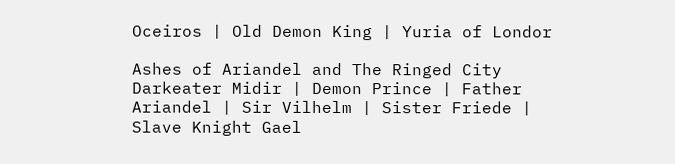Oceiros | Old Demon King | Yuria of Londor

Ashes of Ariandel and The Ringed City
Darkeater Midir | Demon Prince | Father Ariandel | Sir Vilhelm | Sister Friede | Slave Knight Gael